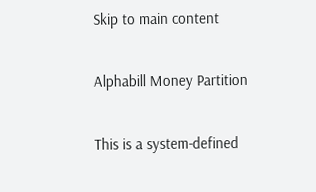Skip to main content

Alphabill Money Partition

This is a system-defined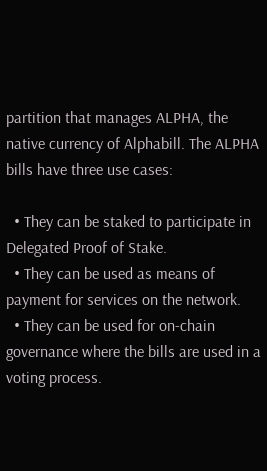partition that manages ALPHA, the native currency of Alphabill. The ALPHA bills have three use cases:

  • They can be staked to participate in Delegated Proof of Stake.
  • They can be used as means of payment for services on the network.
  • They can be used for on-chain governance where the bills are used in a voting process.